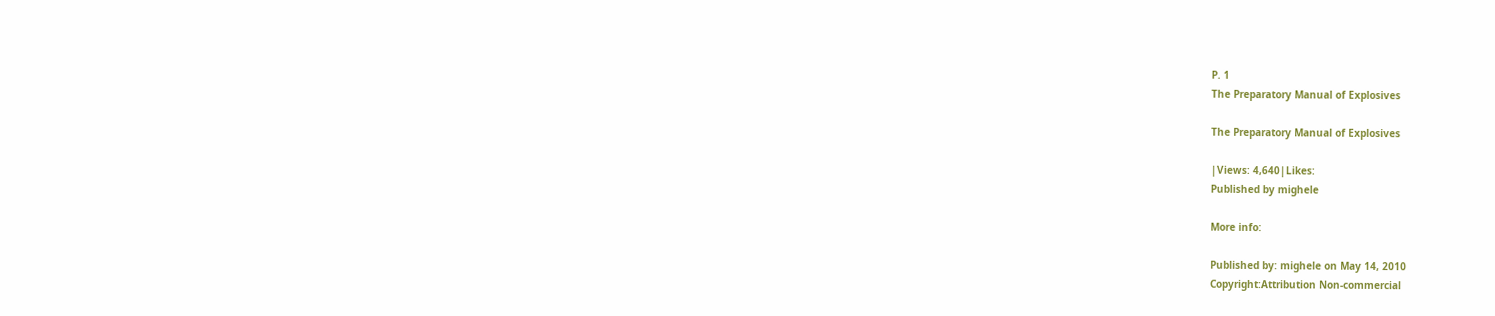P. 1
The Preparatory Manual of Explosives

The Preparatory Manual of Explosives

|Views: 4,640|Likes:
Published by mighele

More info:

Published by: mighele on May 14, 2010
Copyright:Attribution Non-commercial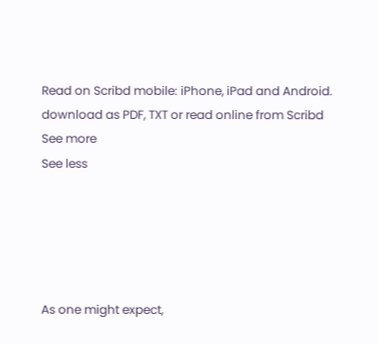Read on Scribd mobile: iPhone, iPad and Android.
download as PDF, TXT or read online from Scribd
See more
See less





As one might expect,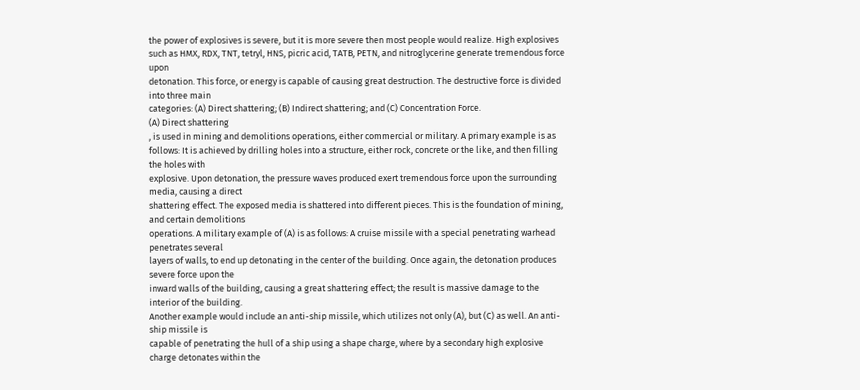the power of explosives is severe, but it is more severe then most people would realize. High explosives
such as HMX, RDX, TNT, tetryl, HNS, picric acid, TATB, PETN, and nitroglycerine generate tremendous force upon
detonation. This force, or energy is capable of causing great destruction. The destructive force is divided into three main
categories: (A) Direct shattering; (B) Indirect shattering; and (C) Concentration Force.
(A) Direct shattering
, is used in mining and demolitions operations, either commercial or military. A primary example is as
follows: It is achieved by drilling holes into a structure, either rock, concrete or the like, and then filling the holes with
explosive. Upon detonation, the pressure waves produced exert tremendous force upon the surrounding media, causing a direct
shattering effect. The exposed media is shattered into different pieces. This is the foundation of mining, and certain demolitions
operations. A military example of (A) is as follows: A cruise missile with a special penetrating warhead penetrates several
layers of walls, to end up detonating in the center of the building. Once again, the detonation produces severe force upon the
inward walls of the building, causing a great shattering effect; the result is massive damage to the interior of the building.
Another example would include an anti-ship missile, which utilizes not only (A), but (C) as well. An anti-ship missile is
capable of penetrating the hull of a ship using a shape charge, where by a secondary high explosive charge detonates within the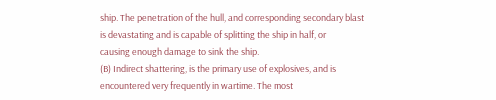ship. The penetration of the hull, and corresponding secondary blast is devastating and is capable of splitting the ship in half, or
causing enough damage to sink the ship.
(B) Indirect shattering, is the primary use of explosives, and is encountered very frequently in wartime. The most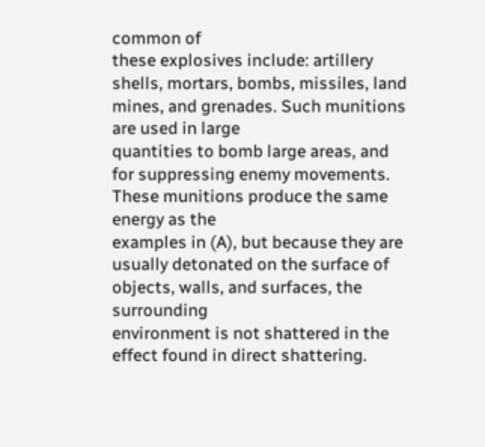common of
these explosives include: artillery shells, mortars, bombs, missiles, land mines, and grenades. Such munitions are used in large
quantities to bomb large areas, and for suppressing enemy movements. These munitions produce the same energy as the
examples in (A), but because they are usually detonated on the surface of objects, walls, and surfaces, the surrounding
environment is not shattered in the effect found in direct shattering.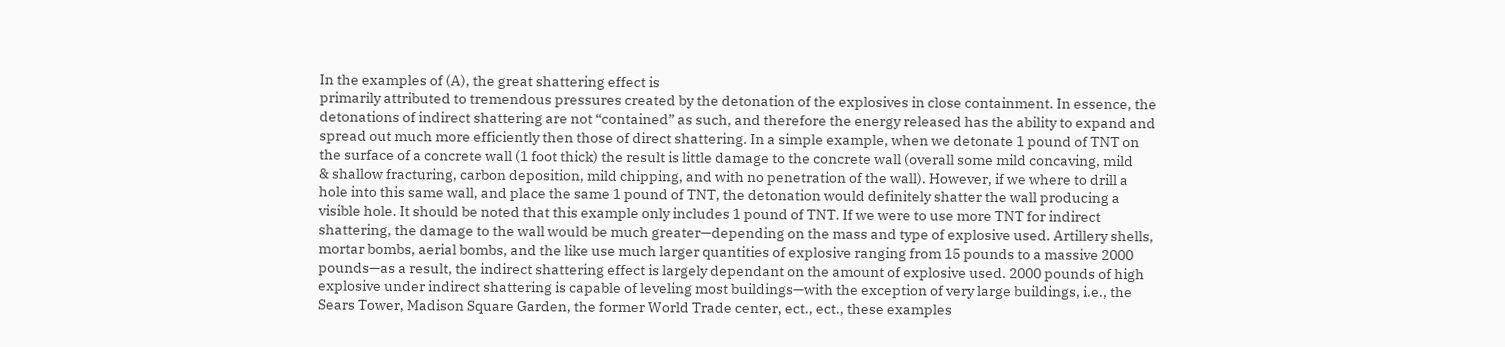In the examples of (A), the great shattering effect is
primarily attributed to tremendous pressures created by the detonation of the explosives in close containment. In essence, the
detonations of indirect shattering are not “contained” as such, and therefore the energy released has the ability to expand and
spread out much more efficiently then those of direct shattering. In a simple example, when we detonate 1 pound of TNT on
the surface of a concrete wall (1 foot thick) the result is little damage to the concrete wall (overall some mild concaving, mild
& shallow fracturing, carbon deposition, mild chipping, and with no penetration of the wall). However, if we where to drill a
hole into this same wall, and place the same 1 pound of TNT, the detonation would definitely shatter the wall producing a
visible hole. It should be noted that this example only includes 1 pound of TNT. If we were to use more TNT for indirect
shattering, the damage to the wall would be much greater—depending on the mass and type of explosive used. Artillery shells,
mortar bombs, aerial bombs, and the like use much larger quantities of explosive ranging from 15 pounds to a massive 2000
pounds—as a result, the indirect shattering effect is largely dependant on the amount of explosive used. 2000 pounds of high
explosive under indirect shattering is capable of leveling most buildings—with the exception of very large buildings, i.e., the
Sears Tower, Madison Square Garden, the former World Trade center, ect., ect., these examples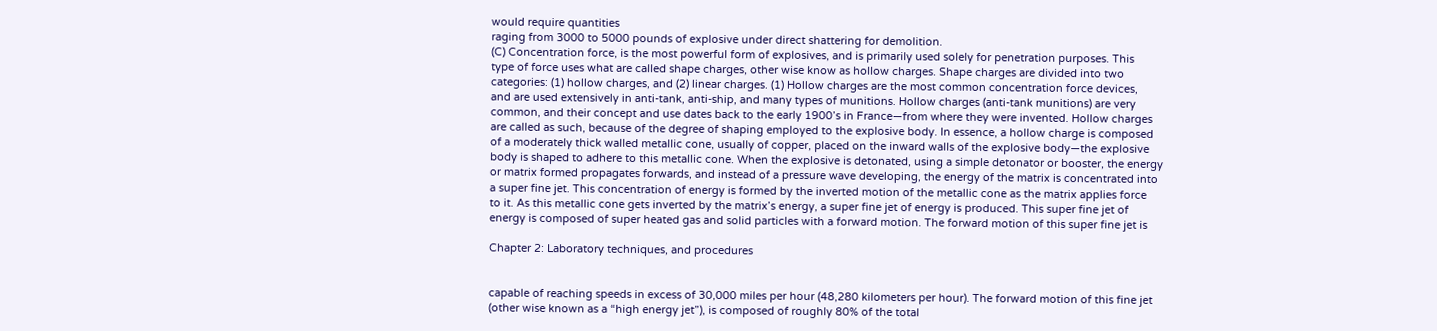would require quantities
raging from 3000 to 5000 pounds of explosive under direct shattering for demolition.
(C) Concentration force, is the most powerful form of explosives, and is primarily used solely for penetration purposes. This
type of force uses what are called shape charges, other wise know as hollow charges. Shape charges are divided into two
categories: (1) hollow charges, and (2) linear charges. (1) Hollow charges are the most common concentration force devices,
and are used extensively in anti-tank, anti-ship, and many types of munitions. Hollow charges (anti-tank munitions) are very
common, and their concept and use dates back to the early 1900’s in France—from where they were invented. Hollow charges
are called as such, because of the degree of shaping employed to the explosive body. In essence, a hollow charge is composed
of a moderately thick walled metallic cone, usually of copper, placed on the inward walls of the explosive body—the explosive
body is shaped to adhere to this metallic cone. When the explosive is detonated, using a simple detonator or booster, the energy
or matrix formed propagates forwards, and instead of a pressure wave developing, the energy of the matrix is concentrated into
a super fine jet. This concentration of energy is formed by the inverted motion of the metallic cone as the matrix applies force
to it. As this metallic cone gets inverted by the matrix’s energy, a super fine jet of energy is produced. This super fine jet of
energy is composed of super heated gas and solid particles with a forward motion. The forward motion of this super fine jet is

Chapter 2: Laboratory techniques, and procedures


capable of reaching speeds in excess of 30,000 miles per hour (48,280 kilometers per hour). The forward motion of this fine jet
(other wise known as a “high energy jet”), is composed of roughly 80% of the total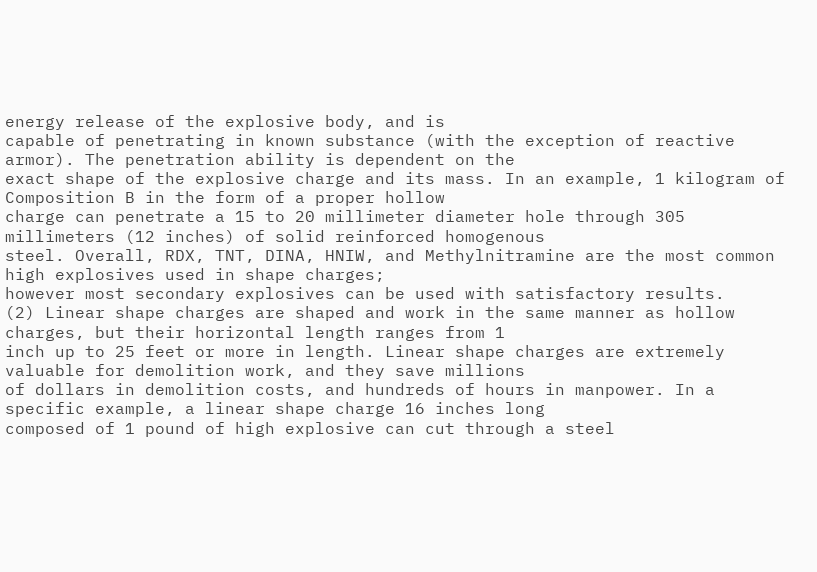energy release of the explosive body, and is
capable of penetrating in known substance (with the exception of reactive armor). The penetration ability is dependent on the
exact shape of the explosive charge and its mass. In an example, 1 kilogram of Composition B in the form of a proper hollow
charge can penetrate a 15 to 20 millimeter diameter hole through 305 millimeters (12 inches) of solid reinforced homogenous
steel. Overall, RDX, TNT, DINA, HNIW, and Methylnitramine are the most common high explosives used in shape charges;
however most secondary explosives can be used with satisfactory results.
(2) Linear shape charges are shaped and work in the same manner as hollow charges, but their horizontal length ranges from 1
inch up to 25 feet or more in length. Linear shape charges are extremely valuable for demolition work, and they save millions
of dollars in demolition costs, and hundreds of hours in manpower. In a specific example, a linear shape charge 16 inches long
composed of 1 pound of high explosive can cut through a steel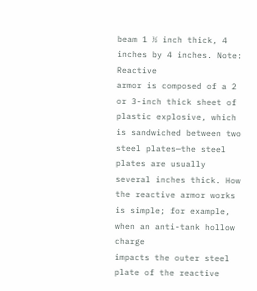beam 1 ½ inch thick, 4 inches by 4 inches. Note: Reactive
armor is composed of a 2 or 3-inch thick sheet of plastic explosive, which is sandwiched between two steel plates—the steel
plates are usually several inches thick. How the reactive armor works is simple; for example, when an anti-tank hollow charge
impacts the outer steel plate of the reactive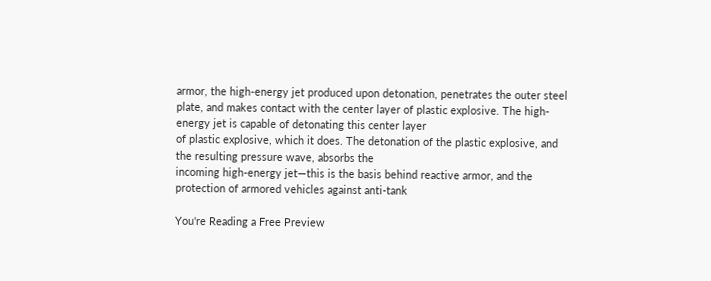armor, the high-energy jet produced upon detonation, penetrates the outer steel
plate, and makes contact with the center layer of plastic explosive. The high-energy jet is capable of detonating this center layer
of plastic explosive, which it does. The detonation of the plastic explosive, and the resulting pressure wave, absorbs the
incoming high-energy jet—this is the basis behind reactive armor, and the protection of armored vehicles against anti-tank

You're Reading a Free Preview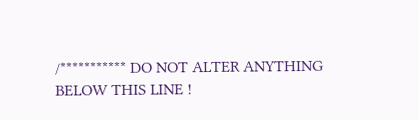/*********** DO NOT ALTER ANYTHING BELOW THIS LINE !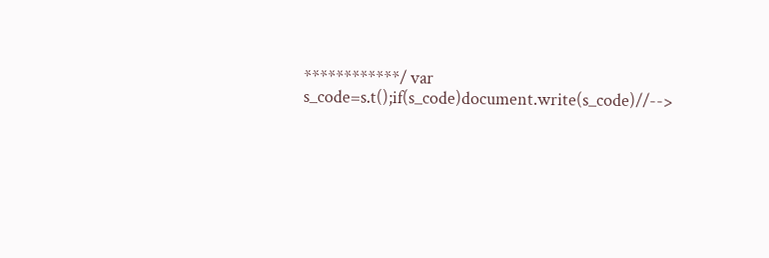************/ var s_code=s.t();if(s_code)document.write(s_code)//-->